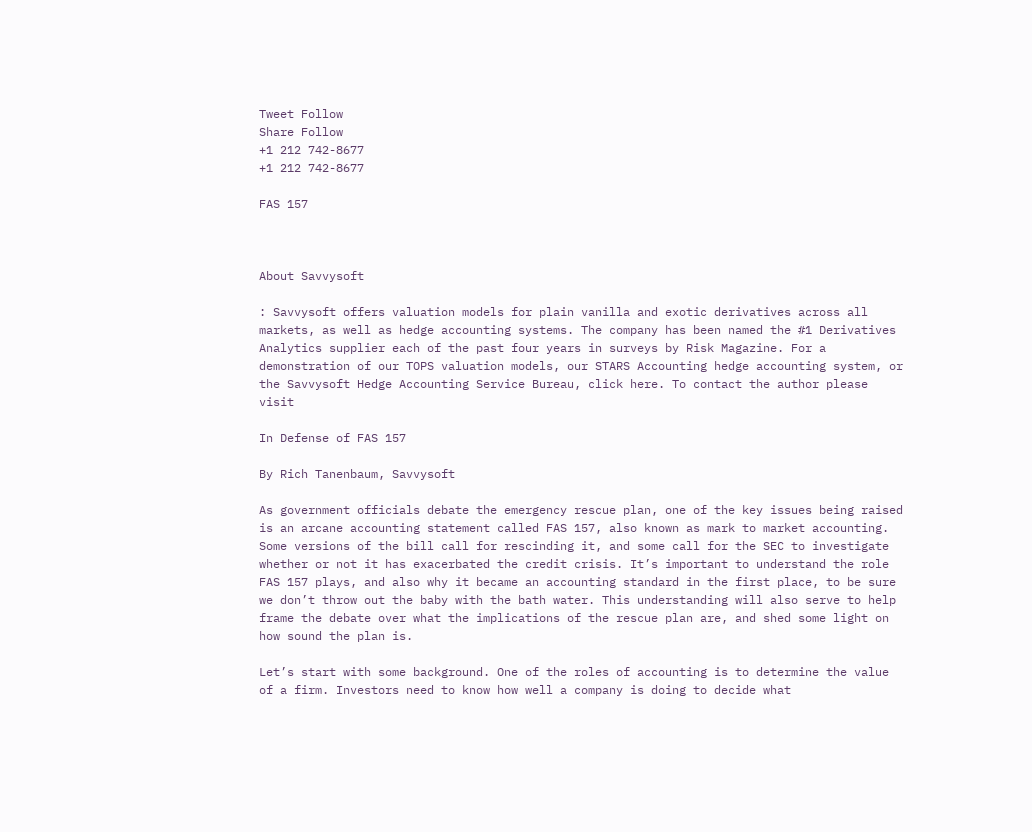Tweet Follow
Share Follow
+1 212 742-8677
+1 212 742-8677

FAS 157



About Savvysoft

: Savvysoft offers valuation models for plain vanilla and exotic derivatives across all markets, as well as hedge accounting systems. The company has been named the #1 Derivatives Analytics supplier each of the past four years in surveys by Risk Magazine. For a demonstration of our TOPS valuation models, our STARS Accounting hedge accounting system, or the Savvysoft Hedge Accounting Service Bureau, click here. To contact the author please visit

In Defense of FAS 157

By Rich Tanenbaum, Savvysoft

As government officials debate the emergency rescue plan, one of the key issues being raised is an arcane accounting statement called FAS 157, also known as mark to market accounting. Some versions of the bill call for rescinding it, and some call for the SEC to investigate whether or not it has exacerbated the credit crisis. It’s important to understand the role FAS 157 plays, and also why it became an accounting standard in the first place, to be sure we don’t throw out the baby with the bath water. This understanding will also serve to help frame the debate over what the implications of the rescue plan are, and shed some light on how sound the plan is.

Let’s start with some background. One of the roles of accounting is to determine the value of a firm. Investors need to know how well a company is doing to decide what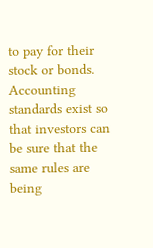to pay for their stock or bonds. Accounting standards exist so that investors can be sure that the same rules are being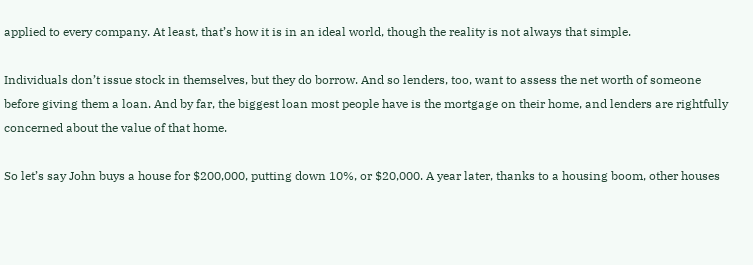applied to every company. At least, that’s how it is in an ideal world, though the reality is not always that simple.

Individuals don’t issue stock in themselves, but they do borrow. And so lenders, too, want to assess the net worth of someone before giving them a loan. And by far, the biggest loan most people have is the mortgage on their home, and lenders are rightfully concerned about the value of that home.

So let’s say John buys a house for $200,000, putting down 10%, or $20,000. A year later, thanks to a housing boom, other houses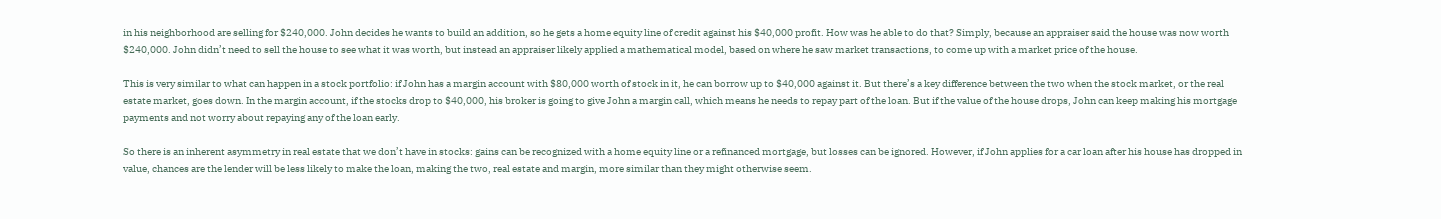in his neighborhood are selling for $240,000. John decides he wants to build an addition, so he gets a home equity line of credit against his $40,000 profit. How was he able to do that? Simply, because an appraiser said the house was now worth $240,000. John didn’t need to sell the house to see what it was worth, but instead an appraiser likely applied a mathematical model, based on where he saw market transactions, to come up with a market price of the house.

This is very similar to what can happen in a stock portfolio: if John has a margin account with $80,000 worth of stock in it, he can borrow up to $40,000 against it. But there’s a key difference between the two when the stock market, or the real estate market, goes down. In the margin account, if the stocks drop to $40,000, his broker is going to give John a margin call, which means he needs to repay part of the loan. But if the value of the house drops, John can keep making his mortgage payments and not worry about repaying any of the loan early.

So there is an inherent asymmetry in real estate that we don’t have in stocks: gains can be recognized with a home equity line or a refinanced mortgage, but losses can be ignored. However, if John applies for a car loan after his house has dropped in value, chances are the lender will be less likely to make the loan, making the two, real estate and margin, more similar than they might otherwise seem.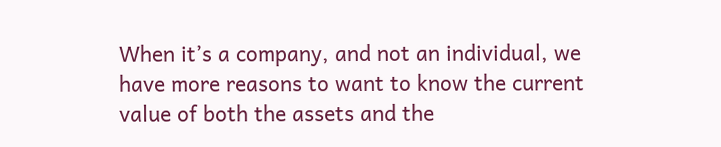When it’s a company, and not an individual, we have more reasons to want to know the current value of both the assets and the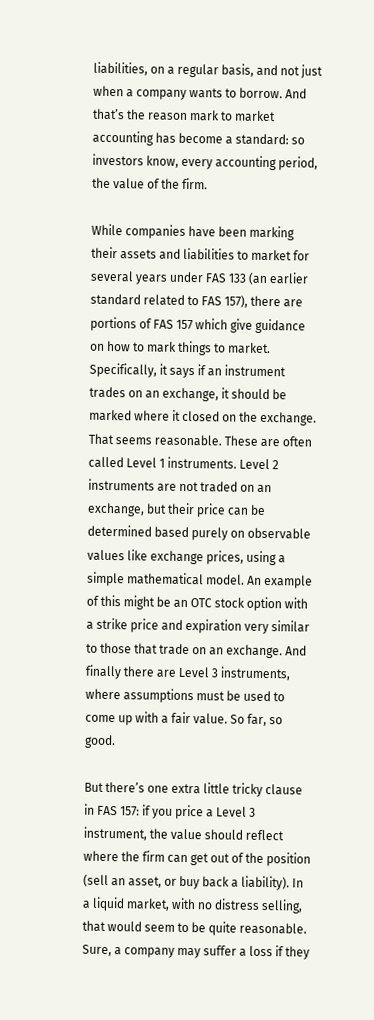liabilities, on a regular basis, and not just when a company wants to borrow. And that’s the reason mark to market accounting has become a standard: so investors know, every accounting period, the value of the firm.

While companies have been marking their assets and liabilities to market for several years under FAS 133 (an earlier standard related to FAS 157), there are portions of FAS 157 which give guidance on how to mark things to market. Specifically, it says if an instrument trades on an exchange, it should be marked where it closed on the exchange. That seems reasonable. These are often called Level 1 instruments. Level 2 instruments are not traded on an exchange, but their price can be determined based purely on observable values like exchange prices, using a simple mathematical model. An example of this might be an OTC stock option with a strike price and expiration very similar to those that trade on an exchange. And finally there are Level 3 instruments, where assumptions must be used to come up with a fair value. So far, so good.

But there’s one extra little tricky clause in FAS 157: if you price a Level 3 instrument, the value should reflect where the firm can get out of the position (sell an asset, or buy back a liability). In a liquid market, with no distress selling, that would seem to be quite reasonable. Sure, a company may suffer a loss if they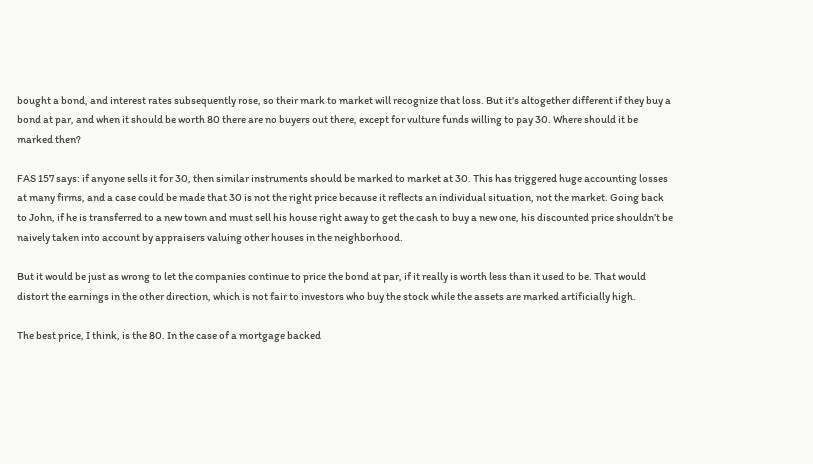bought a bond, and interest rates subsequently rose, so their mark to market will recognize that loss. But it’s altogether different if they buy a bond at par, and when it should be worth 80 there are no buyers out there, except for vulture funds willing to pay 30. Where should it be marked then?

FAS 157 says: if anyone sells it for 30, then similar instruments should be marked to market at 30. This has triggered huge accounting losses at many firms, and a case could be made that 30 is not the right price because it reflects an individual situation, not the market. Going back to John, if he is transferred to a new town and must sell his house right away to get the cash to buy a new one, his discounted price shouldn’t be naively taken into account by appraisers valuing other houses in the neighborhood.

But it would be just as wrong to let the companies continue to price the bond at par, if it really is worth less than it used to be. That would distort the earnings in the other direction, which is not fair to investors who buy the stock while the assets are marked artificially high.

The best price, I think, is the 80. In the case of a mortgage backed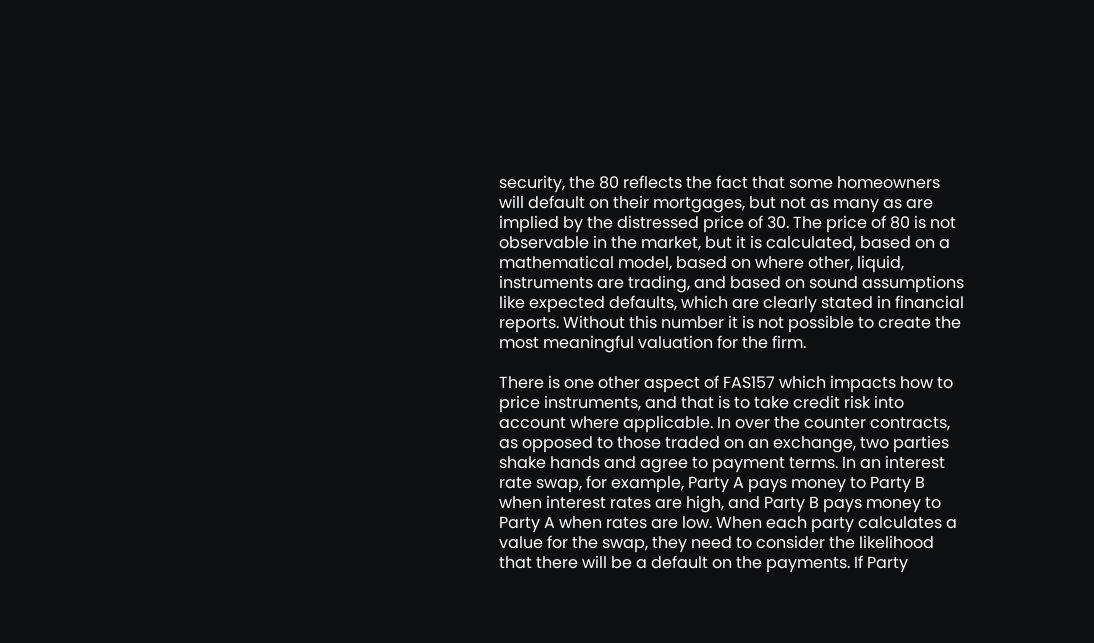security, the 80 reflects the fact that some homeowners will default on their mortgages, but not as many as are implied by the distressed price of 30. The price of 80 is not observable in the market, but it is calculated, based on a mathematical model, based on where other, liquid, instruments are trading, and based on sound assumptions like expected defaults, which are clearly stated in financial reports. Without this number it is not possible to create the most meaningful valuation for the firm.

There is one other aspect of FAS157 which impacts how to price instruments, and that is to take credit risk into account where applicable. In over the counter contracts, as opposed to those traded on an exchange, two parties shake hands and agree to payment terms. In an interest rate swap, for example, Party A pays money to Party B when interest rates are high, and Party B pays money to Party A when rates are low. When each party calculates a value for the swap, they need to consider the likelihood that there will be a default on the payments. If Party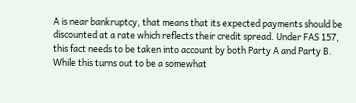A is near bankruptcy, that means that its expected payments should be discounted at a rate which reflects their credit spread. Under FAS 157, this fact needs to be taken into account by both Party A and Party B. While this turns out to be a somewhat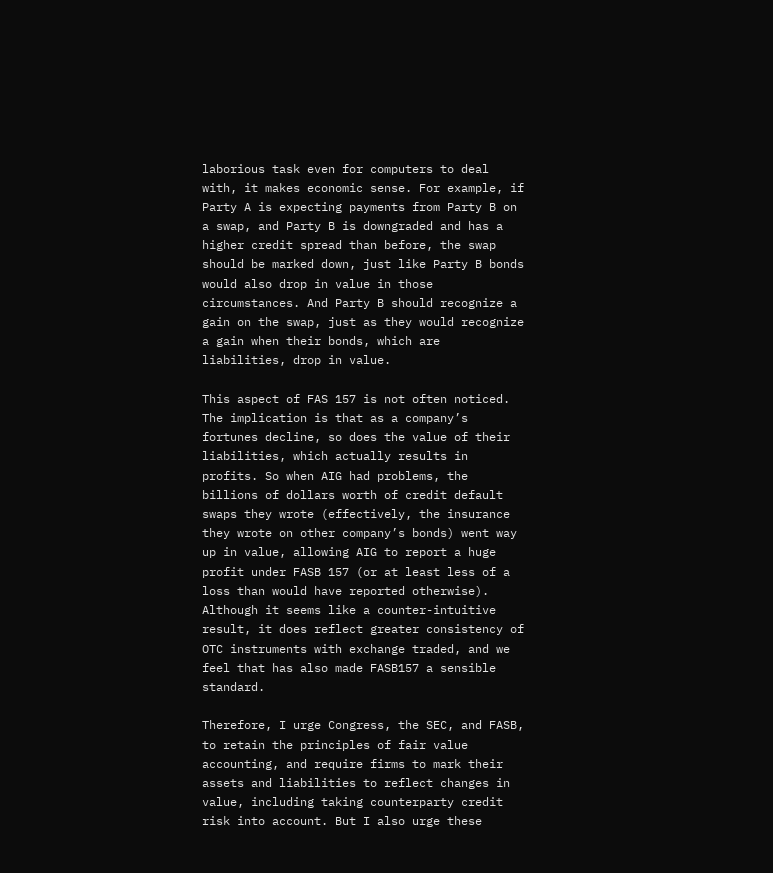laborious task even for computers to deal with, it makes economic sense. For example, if Party A is expecting payments from Party B on a swap, and Party B is downgraded and has a higher credit spread than before, the swap should be marked down, just like Party B bonds would also drop in value in those circumstances. And Party B should recognize a gain on the swap, just as they would recognize a gain when their bonds, which are liabilities, drop in value.

This aspect of FAS 157 is not often noticed. The implication is that as a company’s fortunes decline, so does the value of their liabilities, which actually results in profits. So when AIG had problems, the billions of dollars worth of credit default swaps they wrote (effectively, the insurance they wrote on other company’s bonds) went way up in value, allowing AIG to report a huge profit under FASB 157 (or at least less of a loss than would have reported otherwise). Although it seems like a counter-intuitive result, it does reflect greater consistency of OTC instruments with exchange traded, and we feel that has also made FASB157 a sensible standard.

Therefore, I urge Congress, the SEC, and FASB, to retain the principles of fair value accounting, and require firms to mark their assets and liabilities to reflect changes in value, including taking counterparty credit risk into account. But I also urge these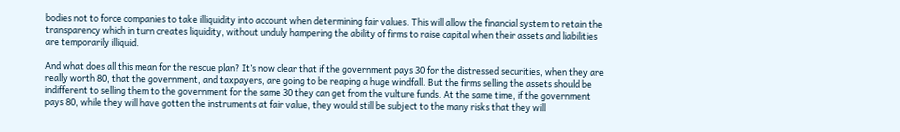bodies not to force companies to take illiquidity into account when determining fair values. This will allow the financial system to retain the transparency which in turn creates liquidity, without unduly hampering the ability of firms to raise capital when their assets and liabilities are temporarily illiquid.

And what does all this mean for the rescue plan? It’s now clear that if the government pays 30 for the distressed securities, when they are really worth 80, that the government, and taxpayers, are going to be reaping a huge windfall. But the firms selling the assets should be indifferent to selling them to the government for the same 30 they can get from the vulture funds. At the same time, if the government pays 80, while they will have gotten the instruments at fair value, they would still be subject to the many risks that they will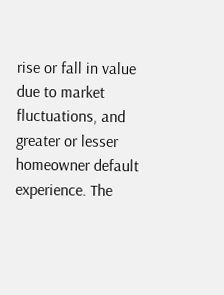rise or fall in value due to market fluctuations, and greater or lesser homeowner default experience. The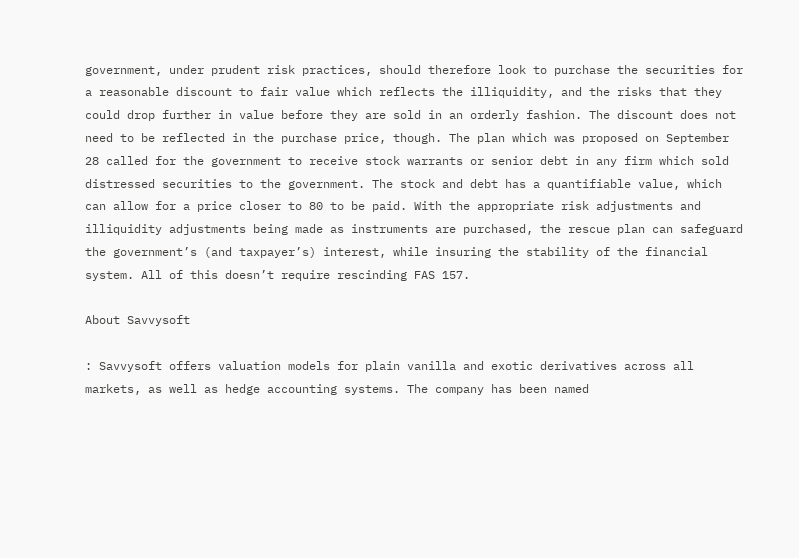government, under prudent risk practices, should therefore look to purchase the securities for a reasonable discount to fair value which reflects the illiquidity, and the risks that they could drop further in value before they are sold in an orderly fashion. The discount does not need to be reflected in the purchase price, though. The plan which was proposed on September 28 called for the government to receive stock warrants or senior debt in any firm which sold distressed securities to the government. The stock and debt has a quantifiable value, which can allow for a price closer to 80 to be paid. With the appropriate risk adjustments and illiquidity adjustments being made as instruments are purchased, the rescue plan can safeguard the government’s (and taxpayer’s) interest, while insuring the stability of the financial system. All of this doesn’t require rescinding FAS 157.

About Savvysoft

: Savvysoft offers valuation models for plain vanilla and exotic derivatives across all markets, as well as hedge accounting systems. The company has been named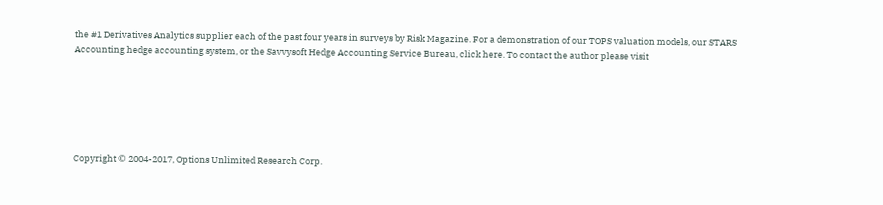the #1 Derivatives Analytics supplier each of the past four years in surveys by Risk Magazine. For a demonstration of our TOPS valuation models, our STARS Accounting hedge accounting system, or the Savvysoft Hedge Accounting Service Bureau, click here. To contact the author please visit






Copyright © 2004-2017, Options Unlimited Research Corp.